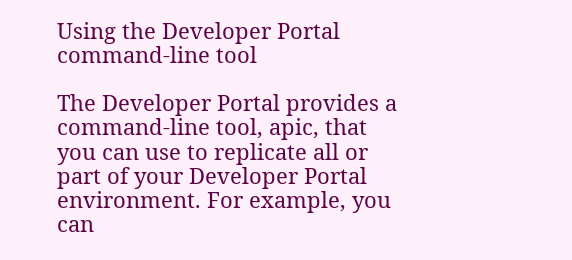Using the Developer Portal command-line tool

The Developer Portal provides a command-line tool, apic, that you can use to replicate all or part of your Developer Portal environment. For example, you can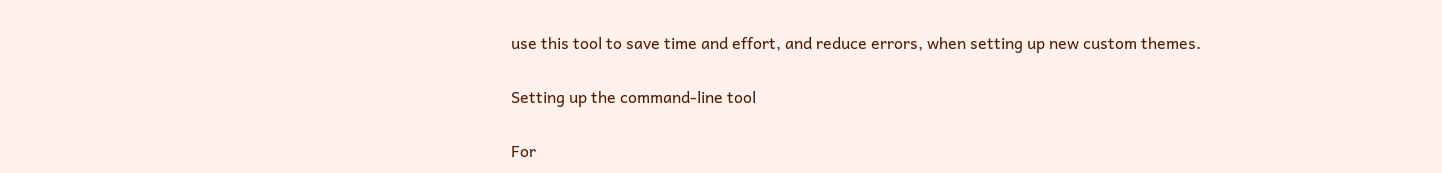use this tool to save time and effort, and reduce errors, when setting up new custom themes.

Setting up the command-line tool

For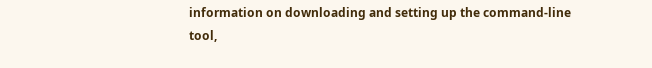information on downloading and setting up the command-line tool,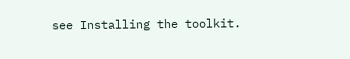see Installing the toolkit.